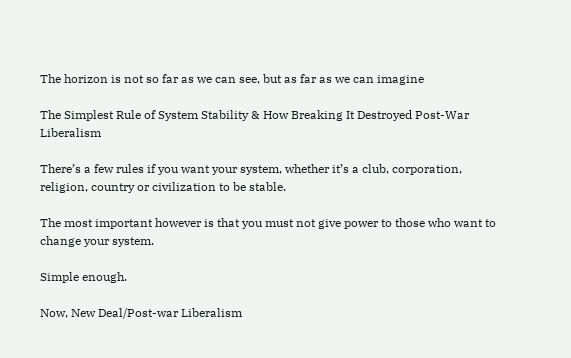The horizon is not so far as we can see, but as far as we can imagine

The Simplest Rule of System Stability & How Breaking It Destroyed Post-War Liberalism

There’s a few rules if you want your system, whether it’s a club, corporation, religion, country or civilization to be stable.

The most important however is that you must not give power to those who want to change your system.

Simple enough.

Now, New Deal/Post-war Liberalism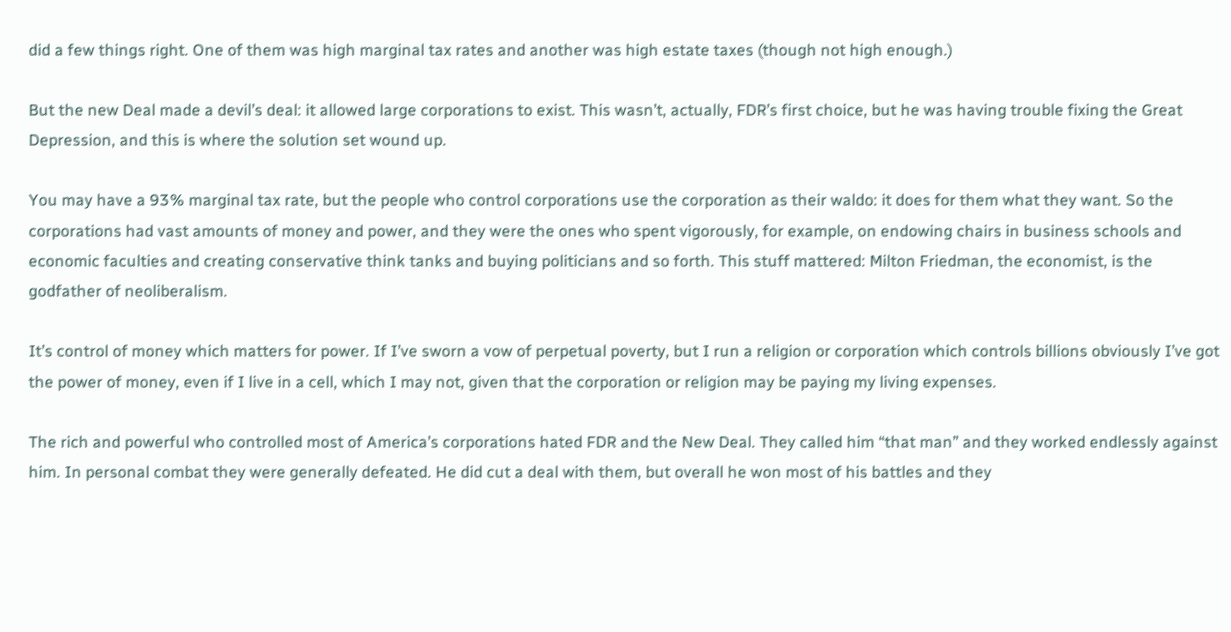did a few things right. One of them was high marginal tax rates and another was high estate taxes (though not high enough.)

But the new Deal made a devil’s deal: it allowed large corporations to exist. This wasn’t, actually, FDR’s first choice, but he was having trouble fixing the Great Depression, and this is where the solution set wound up.

You may have a 93% marginal tax rate, but the people who control corporations use the corporation as their waldo: it does for them what they want. So the corporations had vast amounts of money and power, and they were the ones who spent vigorously, for example, on endowing chairs in business schools and economic faculties and creating conservative think tanks and buying politicians and so forth. This stuff mattered: Milton Friedman, the economist, is the godfather of neoliberalism.

It’s control of money which matters for power. If I’ve sworn a vow of perpetual poverty, but I run a religion or corporation which controls billions obviously I’ve got the power of money, even if I live in a cell, which I may not, given that the corporation or religion may be paying my living expenses.

The rich and powerful who controlled most of America’s corporations hated FDR and the New Deal. They called him “that man” and they worked endlessly against him. In personal combat they were generally defeated. He did cut a deal with them, but overall he won most of his battles and they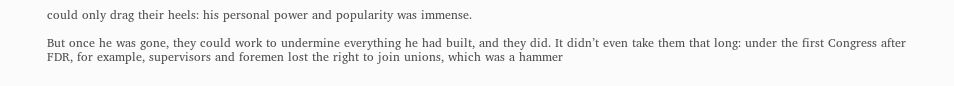could only drag their heels: his personal power and popularity was immense.

But once he was gone, they could work to undermine everything he had built, and they did. It didn’t even take them that long: under the first Congress after FDR, for example, supervisors and foremen lost the right to join unions, which was a hammer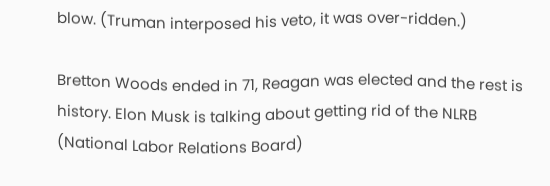blow. (Truman interposed his veto, it was over-ridden.)

Bretton Woods ended in 71, Reagan was elected and the rest is history. Elon Musk is talking about getting rid of the NLRB (National Labor Relations Board)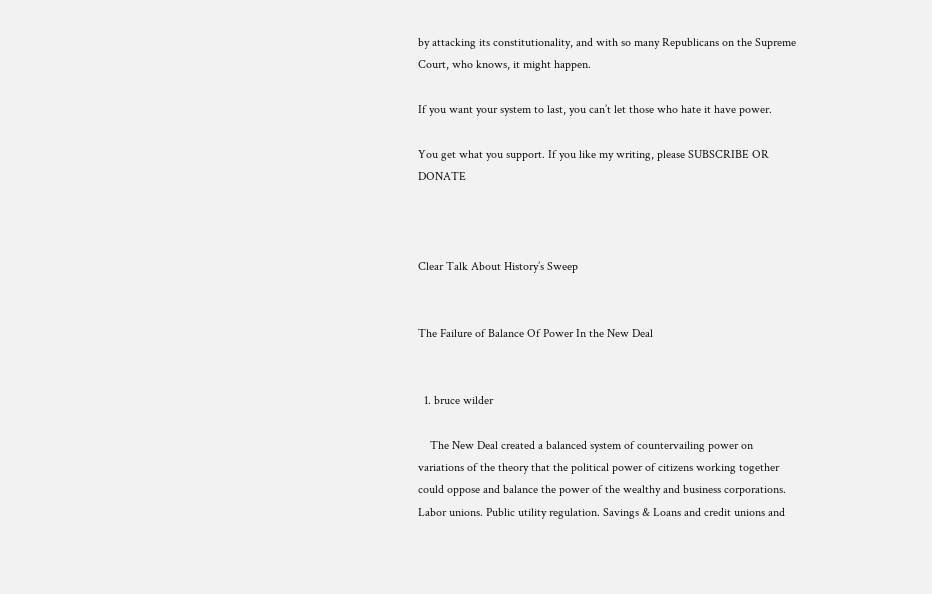by attacking its constitutionality, and with so many Republicans on the Supreme Court, who knows, it might happen.

If you want your system to last, you can’t let those who hate it have power.

You get what you support. If you like my writing, please SUBSCRIBE OR DONATE



Clear Talk About History’s Sweep


The Failure of Balance Of Power In the New Deal


  1. bruce wilder

    The New Deal created a balanced system of countervailing power on variations of the theory that the political power of citizens working together could oppose and balance the power of the wealthy and business corporations. Labor unions. Public utility regulation. Savings & Loans and credit unions and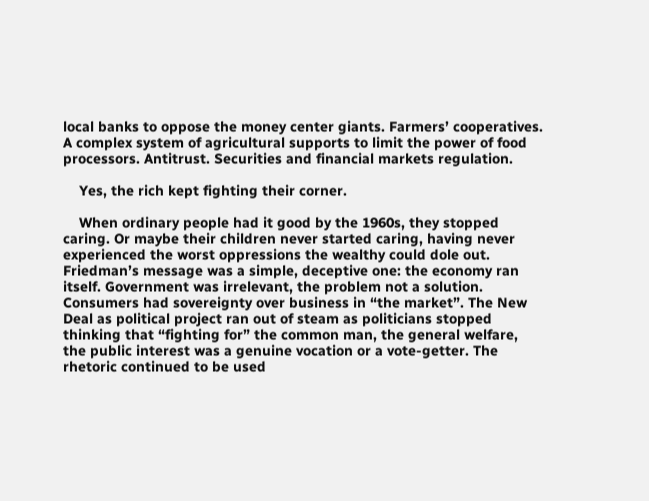local banks to oppose the money center giants. Farmers’ cooperatives. A complex system of agricultural supports to limit the power of food processors. Antitrust. Securities and financial markets regulation.

    Yes, the rich kept fighting their corner.

    When ordinary people had it good by the 1960s, they stopped caring. Or maybe their children never started caring, having never experienced the worst oppressions the wealthy could dole out. Friedman’s message was a simple, deceptive one: the economy ran itself. Government was irrelevant, the problem not a solution. Consumers had sovereignty over business in “the market”. The New Deal as political project ran out of steam as politicians stopped thinking that “fighting for” the common man, the general welfare, the public interest was a genuine vocation or a vote-getter. The rhetoric continued to be used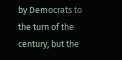by Democrats to the turn of the century, but the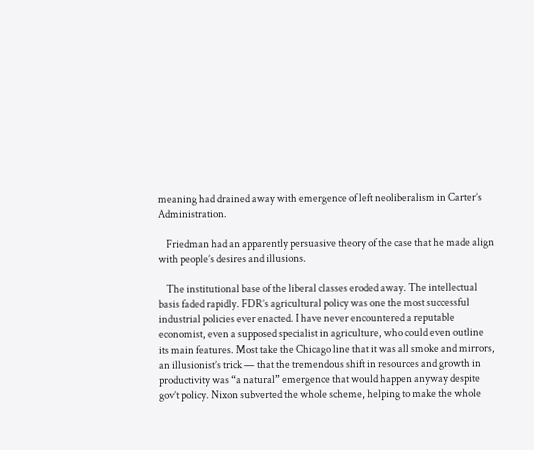meaning had drained away with emergence of left neoliberalism in Carter’s Administration.

    Friedman had an apparently persuasive theory of the case that he made align with people’s desires and illusions.

    The institutional base of the liberal classes eroded away. The intellectual basis faded rapidly. FDR’s agricultural policy was one the most successful industrial policies ever enacted. I have never encountered a reputable economist, even a supposed specialist in agriculture, who could even outline its main features. Most take the Chicago line that it was all smoke and mirrors, an illusionist’s trick — that the tremendous shift in resources and growth in productivity was “a natural” emergence that would happen anyway despite gov’t policy. Nixon subverted the whole scheme, helping to make the whole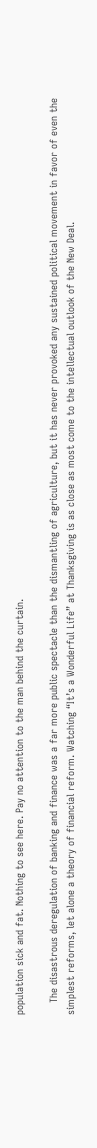population sick and fat. Nothing to see here. Pay no attention to the man behind the curtain.

    The disastrous deregulation of banking and finance was a far more public spectacle than the dismantling of agriculture, but it has never provoked any sustained political movement in favor of even the simplest reforms, let alone a theory of financial reform. Watching “It’s a Wonderful Life” at Thanksgiving is as close as most come to the intellectual outlook of the New Deal.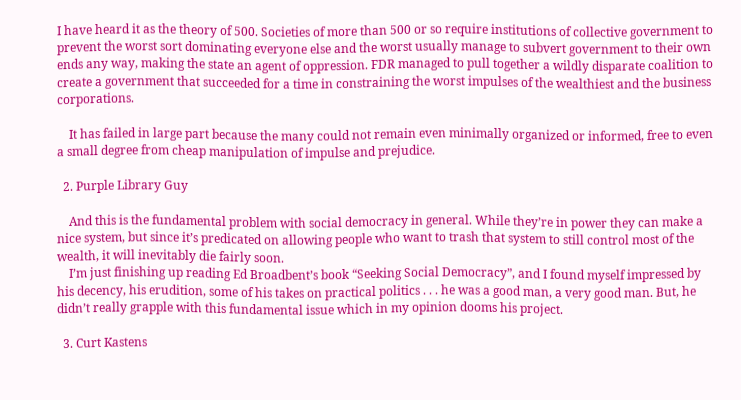I have heard it as the theory of 500. Societies of more than 500 or so require institutions of collective government to prevent the worst sort dominating everyone else and the worst usually manage to subvert government to their own ends any way, making the state an agent of oppression. FDR managed to pull together a wildly disparate coalition to create a government that succeeded for a time in constraining the worst impulses of the wealthiest and the business corporations.

    It has failed in large part because the many could not remain even minimally organized or informed, free to even a small degree from cheap manipulation of impulse and prejudice.

  2. Purple Library Guy

    And this is the fundamental problem with social democracy in general. While they’re in power they can make a nice system, but since it’s predicated on allowing people who want to trash that system to still control most of the wealth, it will inevitably die fairly soon.
    I’m just finishing up reading Ed Broadbent’s book “Seeking Social Democracy”, and I found myself impressed by his decency, his erudition, some of his takes on practical politics . . . he was a good man, a very good man. But, he didn’t really grapple with this fundamental issue which in my opinion dooms his project.

  3. Curt Kastens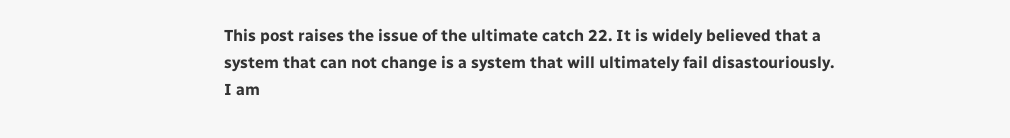This post raises the issue of the ultimate catch 22. It is widely believed that a system that can not change is a system that will ultimately fail disastouriously. I am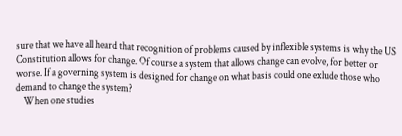sure that we have all heard that recognition of problems caused by inflexible systems is why the US Constitution allows for change. Of course a system that allows change can evolve, for better or worse. If a governing system is designed for change on what basis could one exlude those who demand to change the system?
    When one studies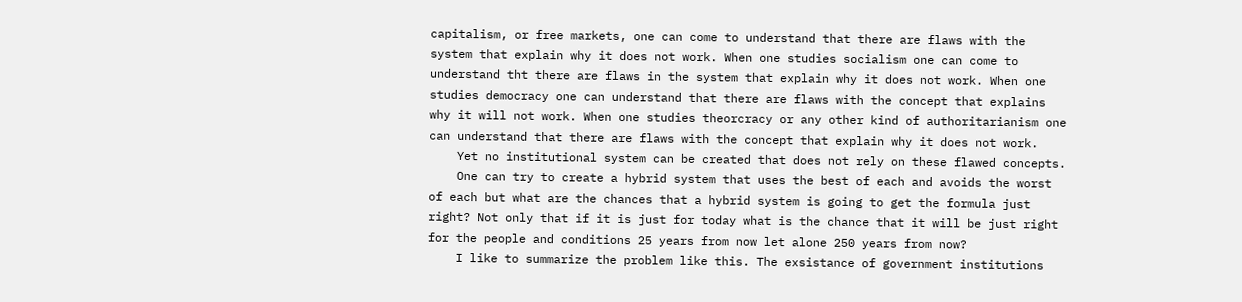capitalism, or free markets, one can come to understand that there are flaws with the system that explain why it does not work. When one studies socialism one can come to understand tht there are flaws in the system that explain why it does not work. When one studies democracy one can understand that there are flaws with the concept that explains why it will not work. When one studies theorcracy or any other kind of authoritarianism one can understand that there are flaws with the concept that explain why it does not work.
    Yet no institutional system can be created that does not rely on these flawed concepts.
    One can try to create a hybrid system that uses the best of each and avoids the worst of each but what are the chances that a hybrid system is going to get the formula just right? Not only that if it is just for today what is the chance that it will be just right for the people and conditions 25 years from now let alone 250 years from now?
    I like to summarize the problem like this. The exsistance of government institutions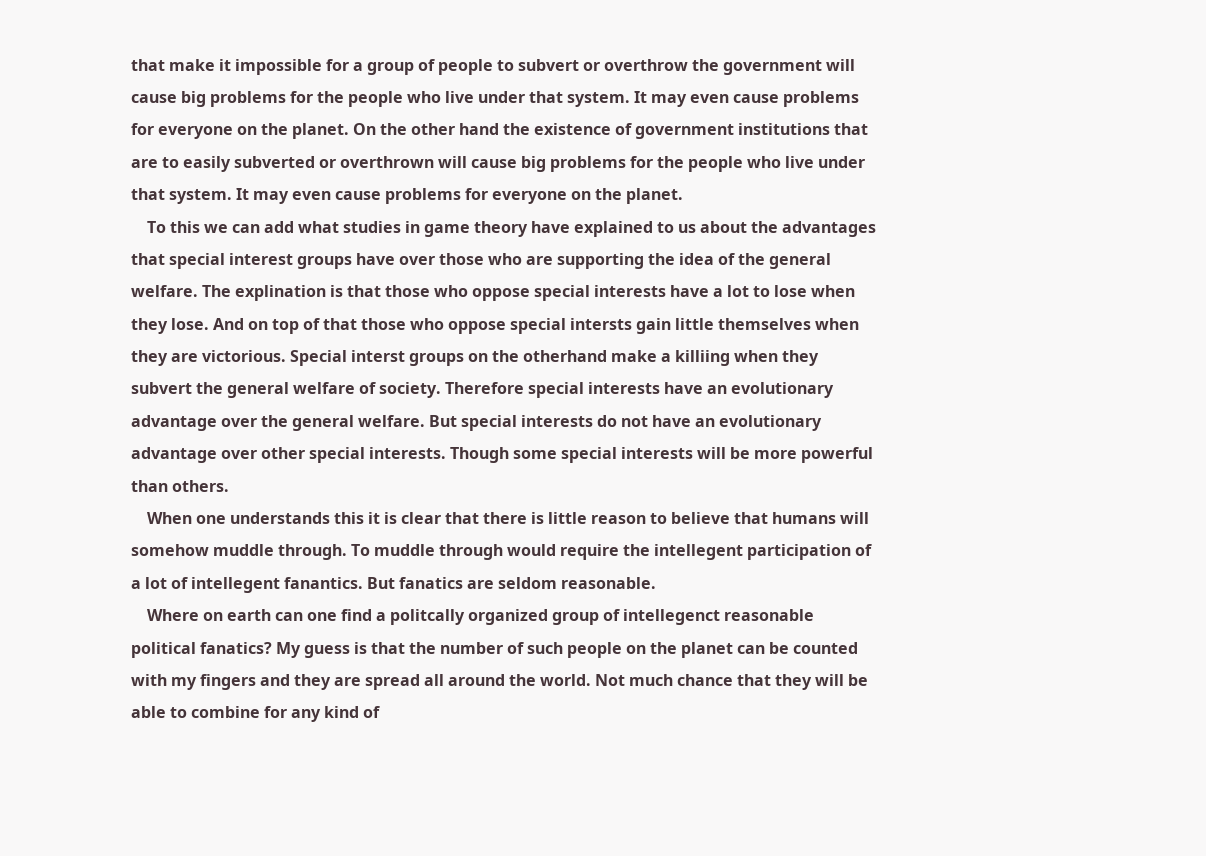that make it impossible for a group of people to subvert or overthrow the government will cause big problems for the people who live under that system. It may even cause problems for everyone on the planet. On the other hand the existence of government institutions that are to easily subverted or overthrown will cause big problems for the people who live under that system. It may even cause problems for everyone on the planet.
    To this we can add what studies in game theory have explained to us about the advantages that special interest groups have over those who are supporting the idea of the general welfare. The explination is that those who oppose special interests have a lot to lose when they lose. And on top of that those who oppose special intersts gain little themselves when they are victorious. Special interst groups on the otherhand make a killiing when they subvert the general welfare of society. Therefore special interests have an evolutionary advantage over the general welfare. But special interests do not have an evolutionary advantage over other special interests. Though some special interests will be more powerful than others.
    When one understands this it is clear that there is little reason to believe that humans will somehow muddle through. To muddle through would require the intellegent participation of a lot of intellegent fanantics. But fanatics are seldom reasonable.
    Where on earth can one find a politcally organized group of intellegenct reasonable political fanatics? My guess is that the number of such people on the planet can be counted with my fingers and they are spread all around the world. Not much chance that they will be able to combine for any kind of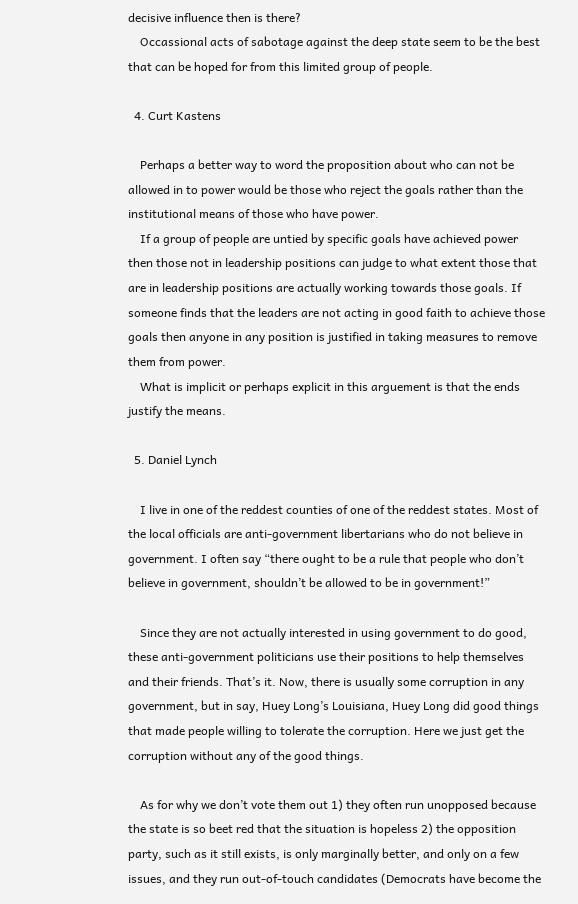decisive influence then is there?
    Occassional acts of sabotage against the deep state seem to be the best that can be hoped for from this limited group of people.

  4. Curt Kastens

    Perhaps a better way to word the proposition about who can not be allowed in to power would be those who reject the goals rather than the institutional means of those who have power.
    If a group of people are untied by specific goals have achieved power then those not in leadership positions can judge to what extent those that are in leadership positions are actually working towards those goals. If someone finds that the leaders are not acting in good faith to achieve those goals then anyone in any position is justified in taking measures to remove them from power.
    What is implicit or perhaps explicit in this arguement is that the ends justify the means.

  5. Daniel Lynch

    I live in one of the reddest counties of one of the reddest states. Most of the local officials are anti-government libertarians who do not believe in government. I often say “there ought to be a rule that people who don’t believe in government, shouldn’t be allowed to be in government!”

    Since they are not actually interested in using government to do good, these anti-government politicians use their positions to help themselves and their friends. That’s it. Now, there is usually some corruption in any government, but in say, Huey Long’s Louisiana, Huey Long did good things that made people willing to tolerate the corruption. Here we just get the corruption without any of the good things.

    As for why we don’t vote them out 1) they often run unopposed because the state is so beet red that the situation is hopeless 2) the opposition party, such as it still exists, is only marginally better, and only on a few issues, and they run out-of-touch candidates (Democrats have become the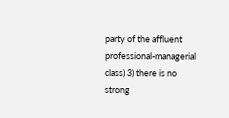party of the affluent professional-managerial class) 3) there is no strong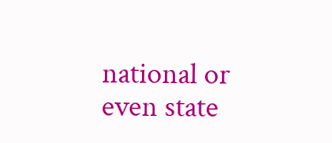national or even state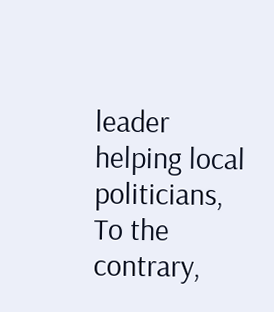leader helping local politicians, To the contrary,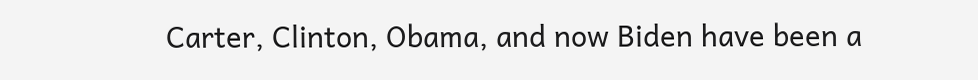Carter, Clinton, Obama, and now Biden have been a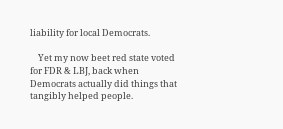liability for local Democrats.

    Yet my now beet red state voted for FDR & LBJ, back when Democrats actually did things that tangibly helped people.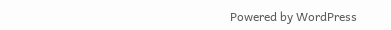Powered by WordPress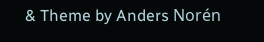& Theme by Anders Norén